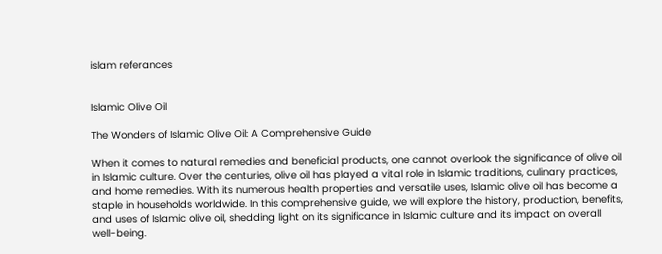islam referances


Islamic Olive Oil

The Wonders of Islamic Olive Oil: A Comprehensive Guide

When it comes to natural remedies and beneficial products, one cannot overlook the significance of olive oil in Islamic culture. Over the centuries, olive oil has played a vital role in Islamic traditions, culinary practices, and home remedies. With its numerous health properties and versatile uses, Islamic olive oil has become a staple in households worldwide. In this comprehensive guide, we will explore the history, production, benefits, and uses of Islamic olive oil, shedding light on its significance in Islamic culture and its impact on overall well-being.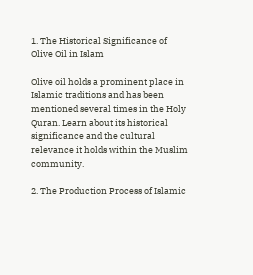1. The Historical Significance of Olive Oil in Islam

Olive oil holds a prominent place in Islamic traditions and has been mentioned several times in the Holy Quran. Learn about its historical significance and the cultural relevance it holds within the Muslim community.

2. The Production Process of Islamic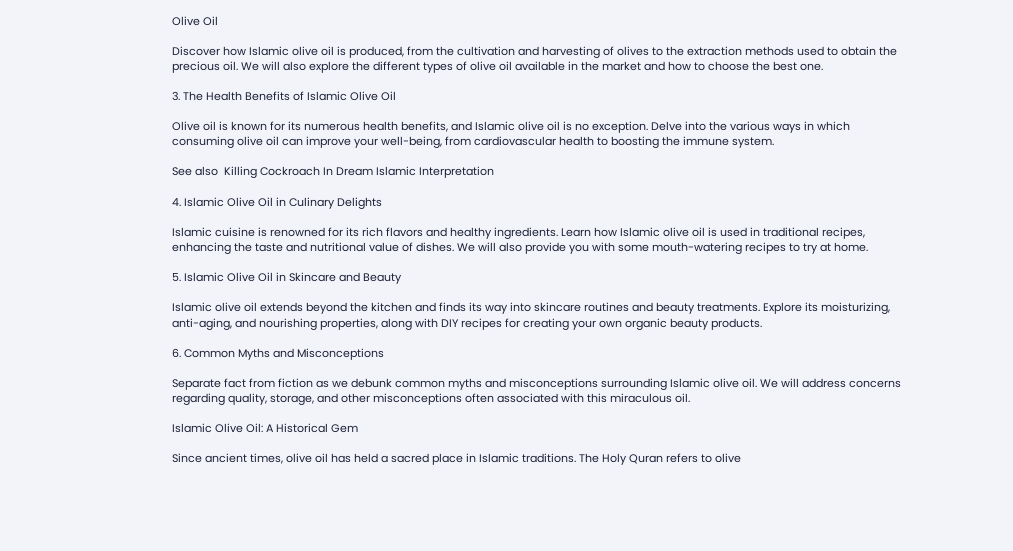Olive Oil

Discover how Islamic olive oil is produced, from the cultivation and harvesting of olives to the extraction methods used to obtain the precious oil. We will also explore the different types of olive oil available in the market and how to choose the best one.

3. The Health Benefits of Islamic Olive Oil

Olive oil is known for its numerous health benefits, and Islamic olive oil is no exception. Delve into the various ways in which consuming olive oil can improve your well-being, from cardiovascular health to boosting the immune system.

See also  Killing Cockroach In Dream Islamic Interpretation

4. Islamic Olive Oil in Culinary Delights

Islamic cuisine is renowned for its rich flavors and healthy ingredients. Learn how Islamic olive oil is used in traditional recipes, enhancing the taste and nutritional value of dishes. We will also provide you with some mouth-watering recipes to try at home.

5. Islamic Olive Oil in Skincare and Beauty

Islamic olive oil extends beyond the kitchen and finds its way into skincare routines and beauty treatments. Explore its moisturizing, anti-aging, and nourishing properties, along with DIY recipes for creating your own organic beauty products.

6. Common Myths and Misconceptions

Separate fact from fiction as we debunk common myths and misconceptions surrounding Islamic olive oil. We will address concerns regarding quality, storage, and other misconceptions often associated with this miraculous oil.

Islamic Olive Oil: A Historical Gem

Since ancient times, olive oil has held a sacred place in Islamic traditions. The Holy Quran refers to olive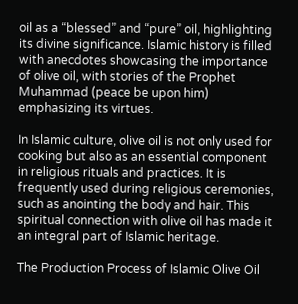oil as a “blessed” and “pure” oil, highlighting its divine significance. Islamic history is filled with anecdotes showcasing the importance of olive oil, with stories of the Prophet Muhammad (peace be upon him) emphasizing its virtues.

In Islamic culture, olive oil is not only used for cooking but also as an essential component in religious rituals and practices. It is frequently used during religious ceremonies, such as anointing the body and hair. This spiritual connection with olive oil has made it an integral part of Islamic heritage.

The Production Process of Islamic Olive Oil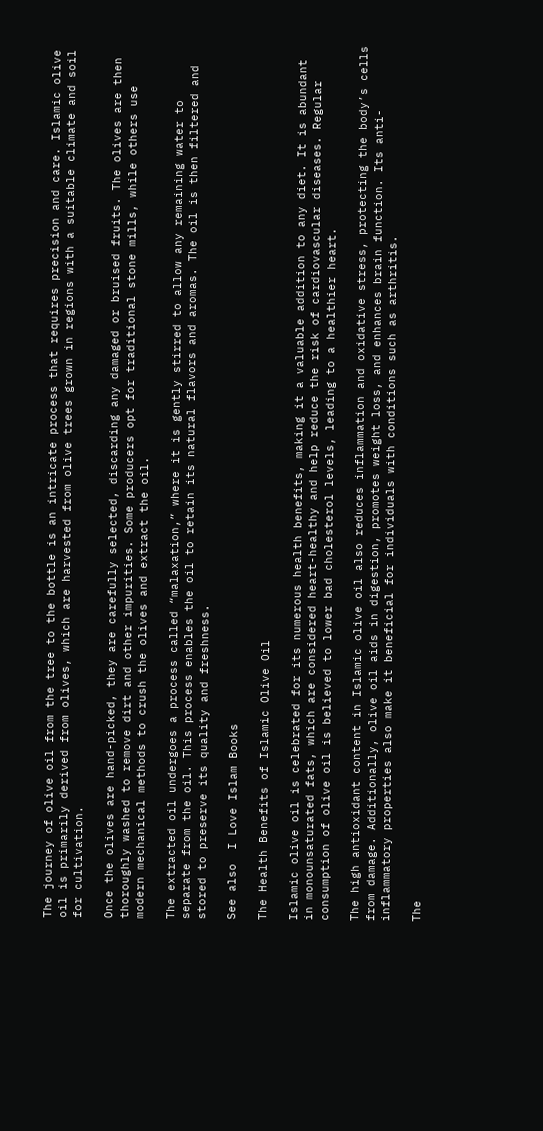The journey of olive oil from the tree to the bottle is an intricate process that requires precision and care. Islamic olive oil is primarily derived from olives, which are harvested from olive trees grown in regions with a suitable climate and soil for cultivation.

Once the olives are hand-picked, they are carefully selected, discarding any damaged or bruised fruits. The olives are then thoroughly washed to remove dirt and other impurities. Some producers opt for traditional stone mills, while others use modern mechanical methods to crush the olives and extract the oil.

The extracted oil undergoes a process called “malaxation,” where it is gently stirred to allow any remaining water to separate from the oil. This process enables the oil to retain its natural flavors and aromas. The oil is then filtered and stored to preserve its quality and freshness.

See also  I Love Islam Books

The Health Benefits of Islamic Olive Oil

Islamic olive oil is celebrated for its numerous health benefits, making it a valuable addition to any diet. It is abundant in monounsaturated fats, which are considered heart-healthy and help reduce the risk of cardiovascular diseases. Regular consumption of olive oil is believed to lower bad cholesterol levels, leading to a healthier heart.

The high antioxidant content in Islamic olive oil also reduces inflammation and oxidative stress, protecting the body’s cells from damage. Additionally, olive oil aids in digestion, promotes weight loss, and enhances brain function. Its anti-inflammatory properties also make it beneficial for individuals with conditions such as arthritis.

The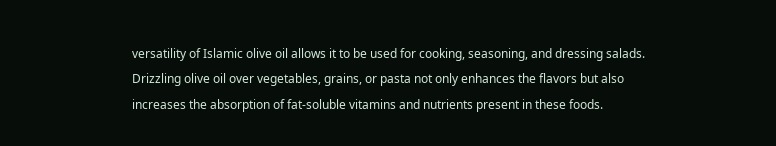versatility of Islamic olive oil allows it to be used for cooking, seasoning, and dressing salads. Drizzling olive oil over vegetables, grains, or pasta not only enhances the flavors but also increases the absorption of fat-soluble vitamins and nutrients present in these foods.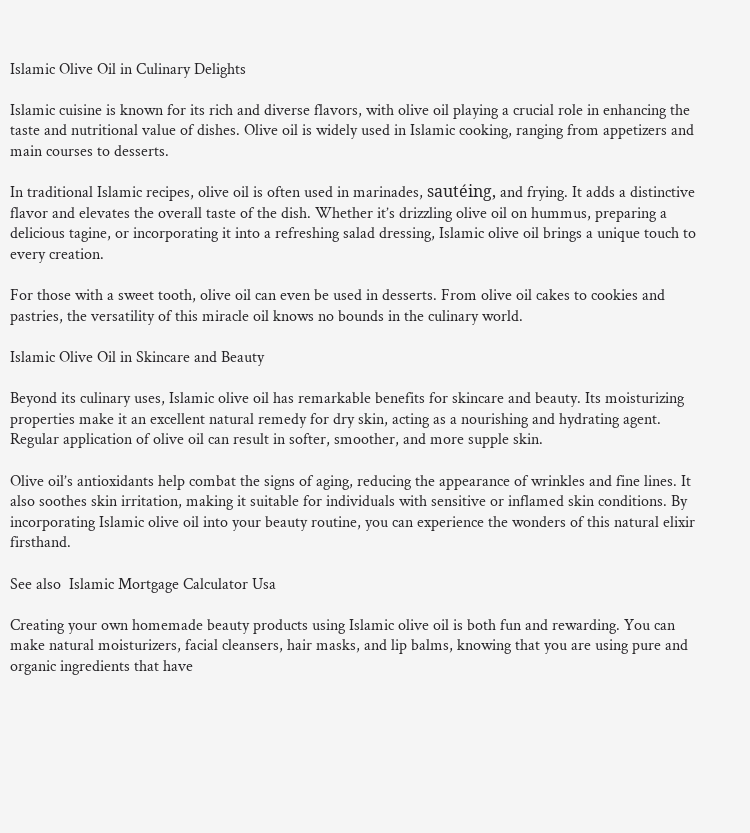Islamic Olive Oil in Culinary Delights

Islamic cuisine is known for its rich and diverse flavors, with olive oil playing a crucial role in enhancing the taste and nutritional value of dishes. Olive oil is widely used in Islamic cooking, ranging from appetizers and main courses to desserts.

In traditional Islamic recipes, olive oil is often used in marinades, sautéing, and frying. It adds a distinctive flavor and elevates the overall taste of the dish. Whether it’s drizzling olive oil on hummus, preparing a delicious tagine, or incorporating it into a refreshing salad dressing, Islamic olive oil brings a unique touch to every creation.

For those with a sweet tooth, olive oil can even be used in desserts. From olive oil cakes to cookies and pastries, the versatility of this miracle oil knows no bounds in the culinary world.

Islamic Olive Oil in Skincare and Beauty

Beyond its culinary uses, Islamic olive oil has remarkable benefits for skincare and beauty. Its moisturizing properties make it an excellent natural remedy for dry skin, acting as a nourishing and hydrating agent. Regular application of olive oil can result in softer, smoother, and more supple skin.

Olive oil’s antioxidants help combat the signs of aging, reducing the appearance of wrinkles and fine lines. It also soothes skin irritation, making it suitable for individuals with sensitive or inflamed skin conditions. By incorporating Islamic olive oil into your beauty routine, you can experience the wonders of this natural elixir firsthand.

See also  Islamic Mortgage Calculator Usa

Creating your own homemade beauty products using Islamic olive oil is both fun and rewarding. You can make natural moisturizers, facial cleansers, hair masks, and lip balms, knowing that you are using pure and organic ingredients that have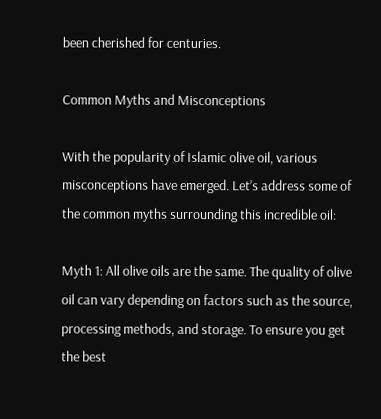been cherished for centuries.

Common Myths and Misconceptions

With the popularity of Islamic olive oil, various misconceptions have emerged. Let’s address some of the common myths surrounding this incredible oil:

Myth 1: All olive oils are the same. The quality of olive oil can vary depending on factors such as the source, processing methods, and storage. To ensure you get the best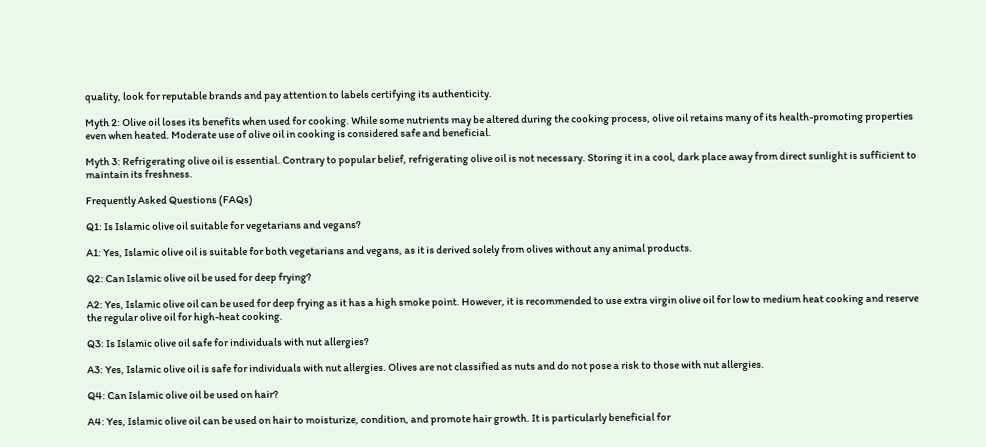quality, look for reputable brands and pay attention to labels certifying its authenticity.

Myth 2: Olive oil loses its benefits when used for cooking. While some nutrients may be altered during the cooking process, olive oil retains many of its health-promoting properties even when heated. Moderate use of olive oil in cooking is considered safe and beneficial.

Myth 3: Refrigerating olive oil is essential. Contrary to popular belief, refrigerating olive oil is not necessary. Storing it in a cool, dark place away from direct sunlight is sufficient to maintain its freshness.

Frequently Asked Questions (FAQs)

Q1: Is Islamic olive oil suitable for vegetarians and vegans?

A1: Yes, Islamic olive oil is suitable for both vegetarians and vegans, as it is derived solely from olives without any animal products.

Q2: Can Islamic olive oil be used for deep frying?

A2: Yes, Islamic olive oil can be used for deep frying as it has a high smoke point. However, it is recommended to use extra virgin olive oil for low to medium heat cooking and reserve the regular olive oil for high-heat cooking.

Q3: Is Islamic olive oil safe for individuals with nut allergies?

A3: Yes, Islamic olive oil is safe for individuals with nut allergies. Olives are not classified as nuts and do not pose a risk to those with nut allergies.

Q4: Can Islamic olive oil be used on hair?

A4: Yes, Islamic olive oil can be used on hair to moisturize, condition, and promote hair growth. It is particularly beneficial for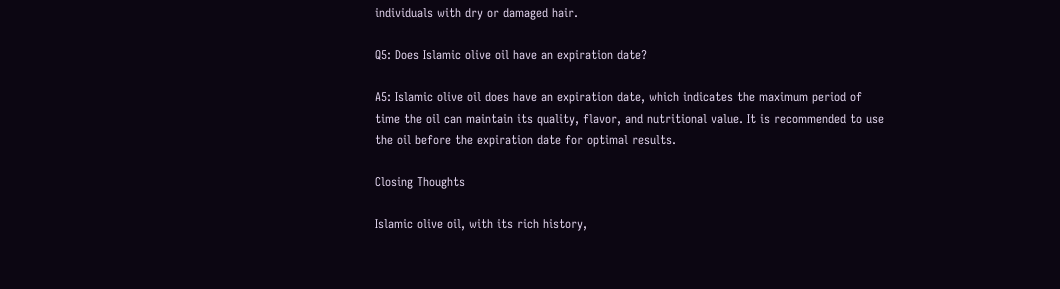individuals with dry or damaged hair.

Q5: Does Islamic olive oil have an expiration date?

A5: Islamic olive oil does have an expiration date, which indicates the maximum period of time the oil can maintain its quality, flavor, and nutritional value. It is recommended to use the oil before the expiration date for optimal results.

Closing Thoughts

Islamic olive oil, with its rich history,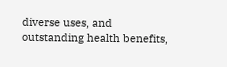diverse uses, and outstanding health benefits,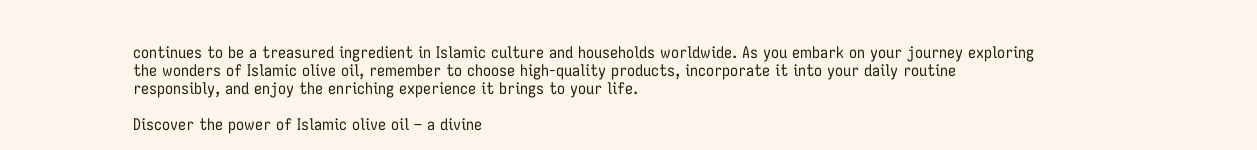continues to be a treasured ingredient in Islamic culture and households worldwide. As you embark on your journey exploring the wonders of Islamic olive oil, remember to choose high-quality products, incorporate it into your daily routine responsibly, and enjoy the enriching experience it brings to your life.

Discover the power of Islamic olive oil – a divine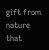gift from nature that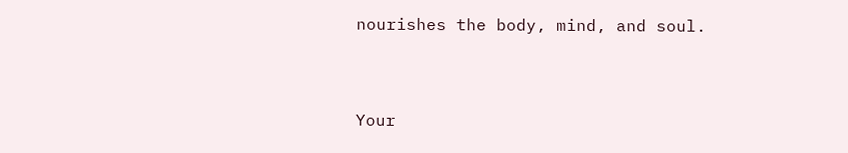nourishes the body, mind, and soul.


Your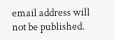email address will not be published.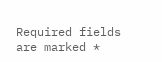Required fields are marked *